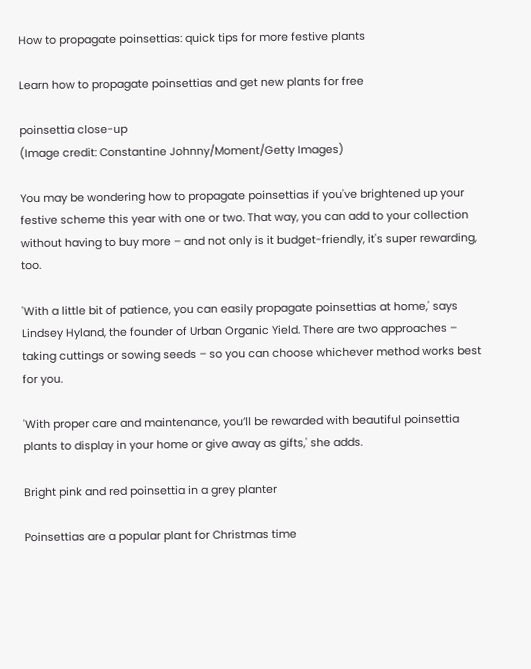How to propagate poinsettias: quick tips for more festive plants

Learn how to propagate poinsettias and get new plants for free

poinsettia close-up
(Image credit: Constantine Johnny/Moment/Getty Images)

You may be wondering how to propagate poinsettias if you've brightened up your festive scheme this year with one or two. That way, you can add to your collection without having to buy more – and not only is it budget-friendly, it's super rewarding, too.

'With a little bit of patience, you can easily propagate poinsettias at home,' says Lindsey Hyland, the founder of Urban Organic Yield. There are two approaches – taking cuttings or sowing seeds – so you can choose whichever method works best for you.

'With proper care and maintenance, you’ll be rewarded with beautiful poinsettia plants to display in your home or give away as gifts,' she adds.

Bright pink and red poinsettia in a grey planter

Poinsettias are a popular plant for Christmas time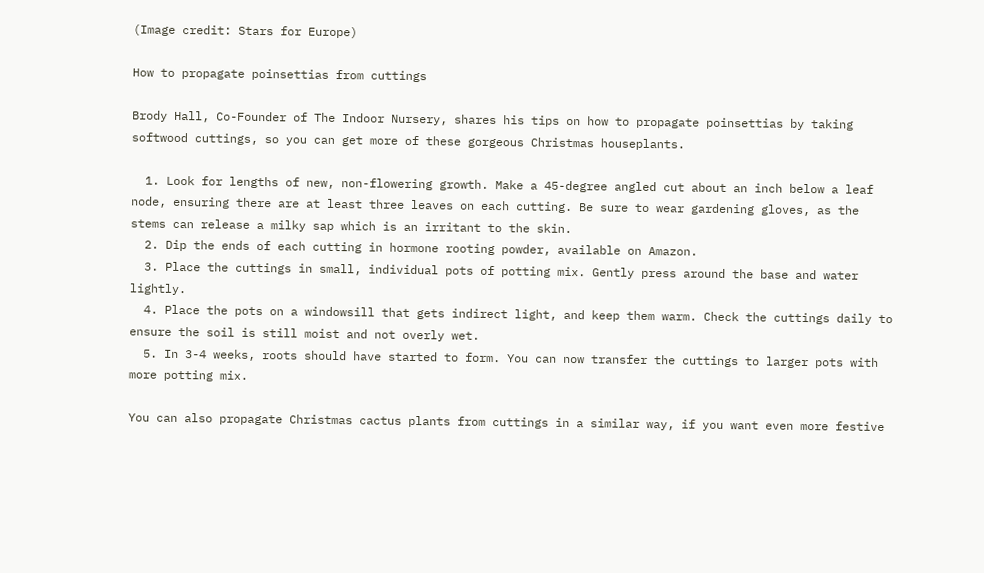(Image credit: Stars for Europe)

How to propagate poinsettias from cuttings

Brody Hall, Co-Founder of The Indoor Nursery, shares his tips on how to propagate poinsettias by taking softwood cuttings, so you can get more of these gorgeous Christmas houseplants.

  1. Look for lengths of new, non-flowering growth. Make a 45-degree angled cut about an inch below a leaf node, ensuring there are at least three leaves on each cutting. Be sure to wear gardening gloves, as the stems can release a milky sap which is an irritant to the skin.
  2. Dip the ends of each cutting in hormone rooting powder, available on Amazon.
  3. Place the cuttings in small, individual pots of potting mix. Gently press around the base and water lightly.
  4. Place the pots on a windowsill that gets indirect light, and keep them warm. Check the cuttings daily to ensure the soil is still moist and not overly wet.
  5. In 3-4 weeks, roots should have started to form. You can now transfer the cuttings to larger pots with more potting mix.

You can also propagate Christmas cactus plants from cuttings in a similar way, if you want even more festive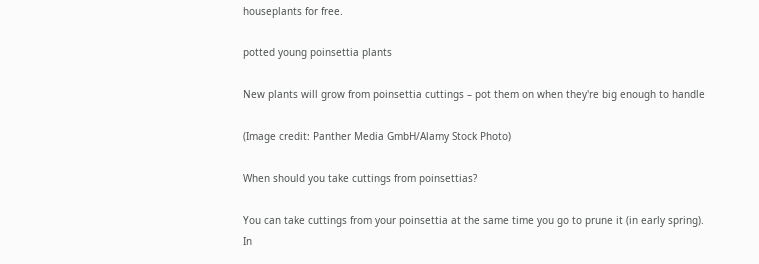houseplants for free.

potted young poinsettia plants

New plants will grow from poinsettia cuttings – pot them on when they're big enough to handle

(Image credit: Panther Media GmbH/Alamy Stock Photo)

When should you take cuttings from poinsettias?

You can take cuttings from your poinsettia at the same time you go to prune it (in early spring). In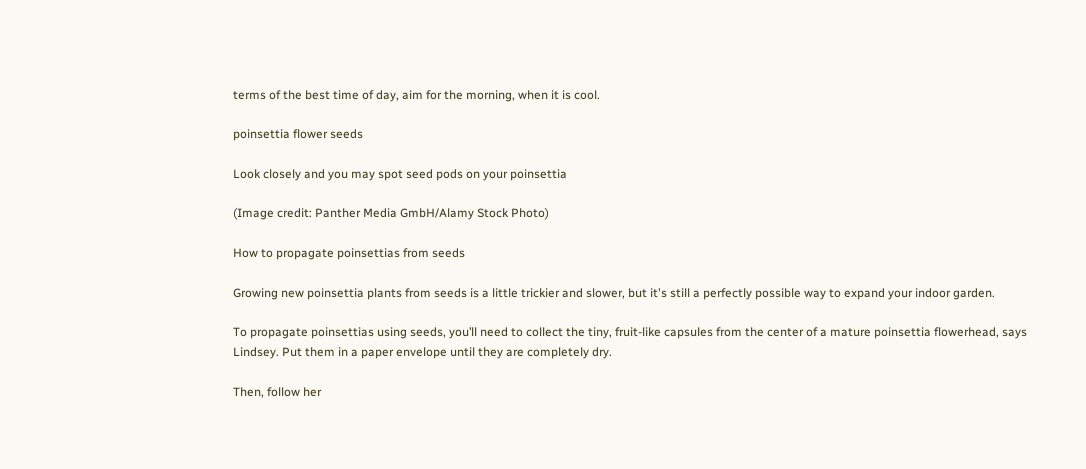terms of the best time of day, aim for the morning, when it is cool.

poinsettia flower seeds

Look closely and you may spot seed pods on your poinsettia

(Image credit: Panther Media GmbH/Alamy Stock Photo)

How to propagate poinsettias from seeds

Growing new poinsettia plants from seeds is a little trickier and slower, but it's still a perfectly possible way to expand your indoor garden.

To propagate poinsettias using seeds, you’ll need to collect the tiny, fruit-like capsules from the center of a mature poinsettia flowerhead, says Lindsey. Put them in a paper envelope until they are completely dry.

Then, follow her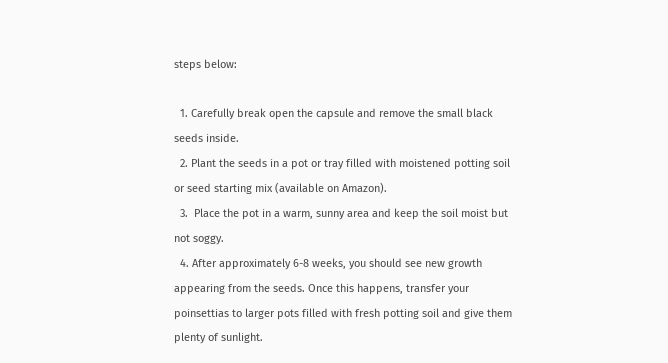steps below:

  1. Carefully break open the capsule and remove the small black seeds inside.
  2. Plant the seeds in a pot or tray filled with moistened potting soil or seed starting mix (available on Amazon).
  3.  Place the pot in a warm, sunny area and keep the soil moist but not soggy.
  4. After approximately 6-8 weeks, you should see new growth appearing from the seeds. Once this happens, transfer your poinsettias to larger pots filled with fresh potting soil and give them plenty of sunlight.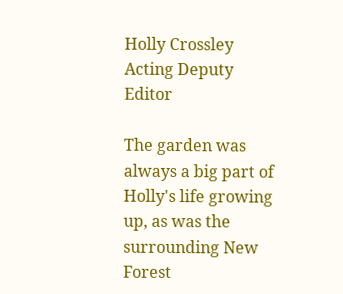Holly Crossley
Acting Deputy Editor

The garden was always a big part of Holly's life growing up, as was the surrounding New Forest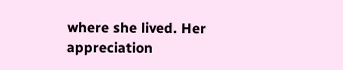where she lived. Her appreciation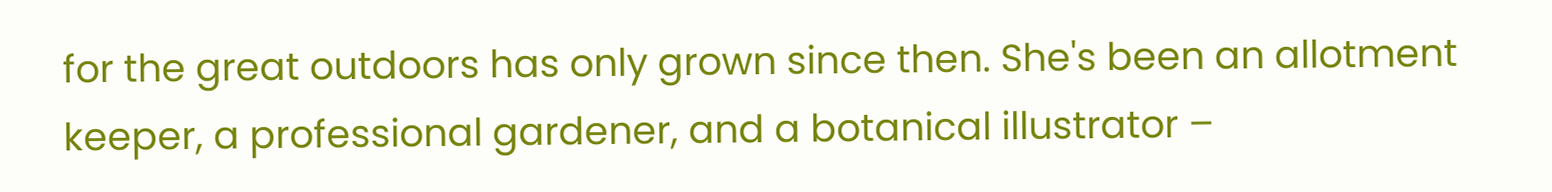for the great outdoors has only grown since then. She's been an allotment keeper, a professional gardener, and a botanical illustrator –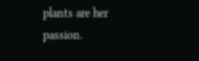plants are her passion.